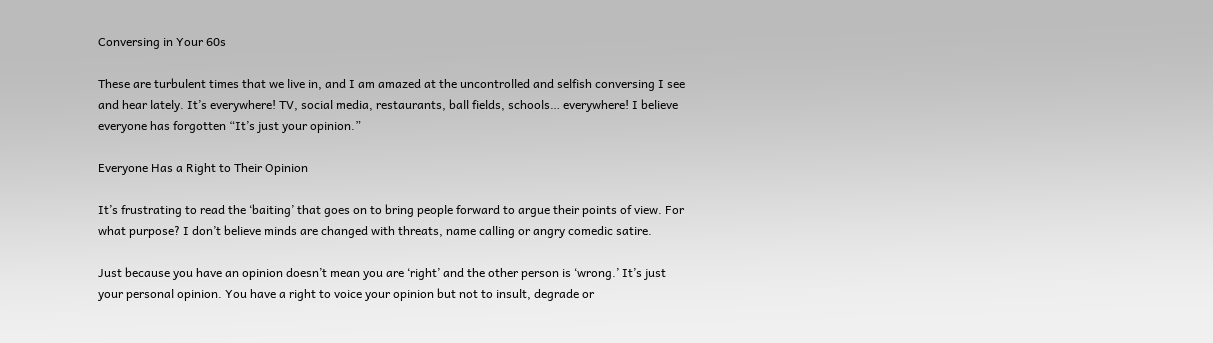Conversing in Your 60s

These are turbulent times that we live in, and I am amazed at the uncontrolled and selfish conversing I see and hear lately. It’s everywhere! TV, social media, restaurants, ball fields, schools… everywhere! I believe everyone has forgotten “It’s just your opinion.”

Everyone Has a Right to Their Opinion

It’s frustrating to read the ‘baiting’ that goes on to bring people forward to argue their points of view. For what purpose? I don’t believe minds are changed with threats, name calling or angry comedic satire.

Just because you have an opinion doesn’t mean you are ‘right’ and the other person is ‘wrong.’ It’s just your personal opinion. You have a right to voice your opinion but not to insult, degrade or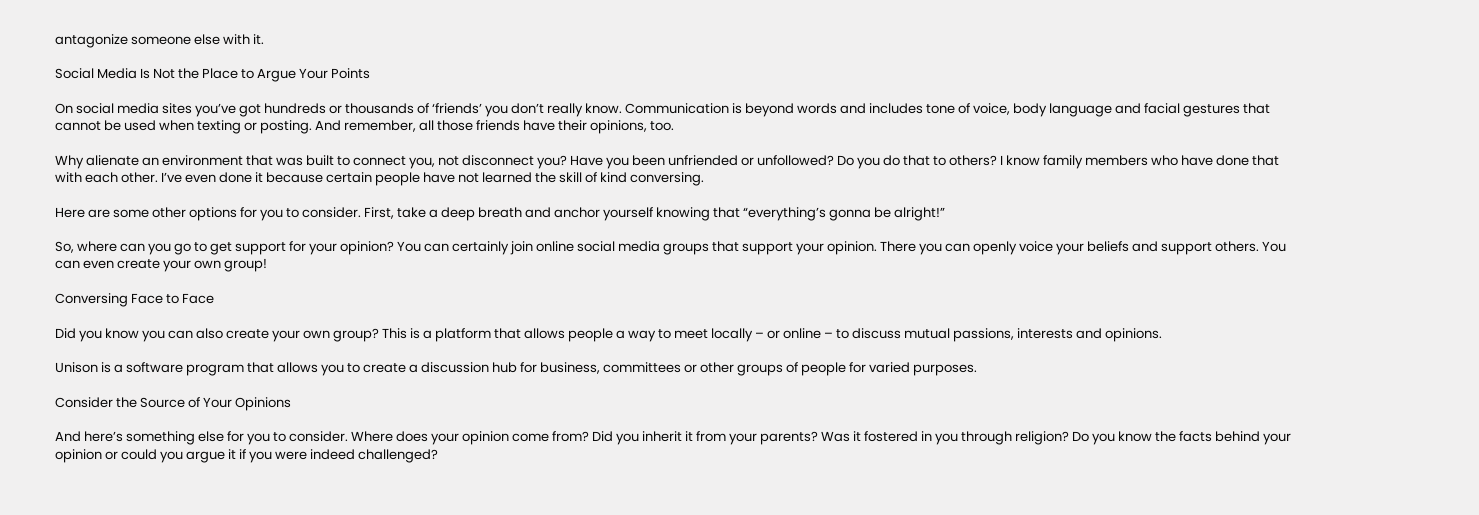antagonize someone else with it.

Social Media Is Not the Place to Argue Your Points

On social media sites you’ve got hundreds or thousands of ‘friends’ you don’t really know. Communication is beyond words and includes tone of voice, body language and facial gestures that cannot be used when texting or posting. And remember, all those friends have their opinions, too.

Why alienate an environment that was built to connect you, not disconnect you? Have you been unfriended or unfollowed? Do you do that to others? I know family members who have done that with each other. I’ve even done it because certain people have not learned the skill of kind conversing.

Here are some other options for you to consider. First, take a deep breath and anchor yourself knowing that “everything’s gonna be alright!”

So, where can you go to get support for your opinion? You can certainly join online social media groups that support your opinion. There you can openly voice your beliefs and support others. You can even create your own group!

Conversing Face to Face

Did you know you can also create your own group? This is a platform that allows people a way to meet locally – or online – to discuss mutual passions, interests and opinions.

Unison is a software program that allows you to create a discussion hub for business, committees or other groups of people for varied purposes.

Consider the Source of Your Opinions

And here’s something else for you to consider. Where does your opinion come from? Did you inherit it from your parents? Was it fostered in you through religion? Do you know the facts behind your opinion or could you argue it if you were indeed challenged?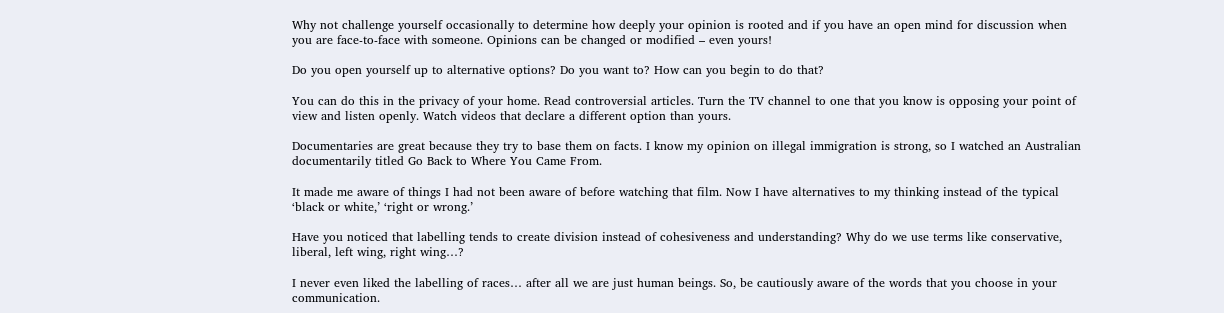Why not challenge yourself occasionally to determine how deeply your opinion is rooted and if you have an open mind for discussion when you are face-to-face with someone. Opinions can be changed or modified – even yours!

Do you open yourself up to alternative options? Do you want to? How can you begin to do that?

You can do this in the privacy of your home. Read controversial articles. Turn the TV channel to one that you know is opposing your point of view and listen openly. Watch videos that declare a different option than yours.

Documentaries are great because they try to base them on facts. I know my opinion on illegal immigration is strong, so I watched an Australian documentarily titled Go Back to Where You Came From.

It made me aware of things I had not been aware of before watching that film. Now I have alternatives to my thinking instead of the typical ‘black or white,’ ‘right or wrong.’

Have you noticed that labelling tends to create division instead of cohesiveness and understanding? Why do we use terms like conservative, liberal, left wing, right wing…?

I never even liked the labelling of races… after all we are just human beings. So, be cautiously aware of the words that you choose in your communication.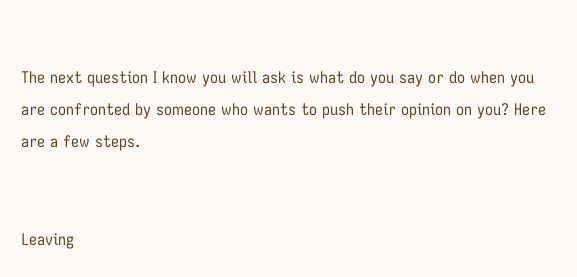The next question I know you will ask is what do you say or do when you are confronted by someone who wants to push their opinion on you? Here are a few steps.


Leaving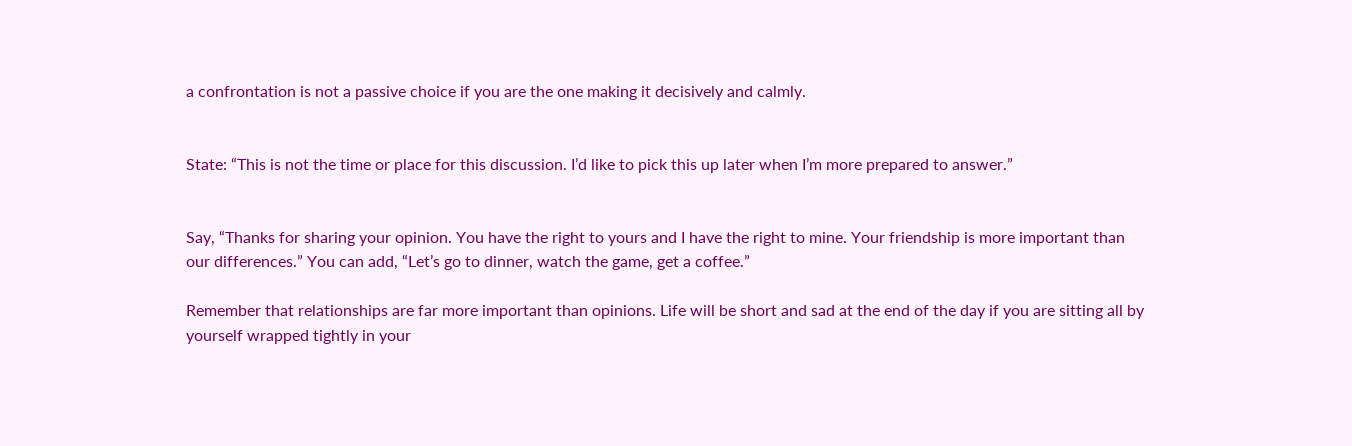a confrontation is not a passive choice if you are the one making it decisively and calmly.


State: “This is not the time or place for this discussion. I’d like to pick this up later when I’m more prepared to answer.”


Say, “Thanks for sharing your opinion. You have the right to yours and I have the right to mine. Your friendship is more important than our differences.” You can add, “Let’s go to dinner, watch the game, get a coffee.”

Remember that relationships are far more important than opinions. Life will be short and sad at the end of the day if you are sitting all by yourself wrapped tightly in your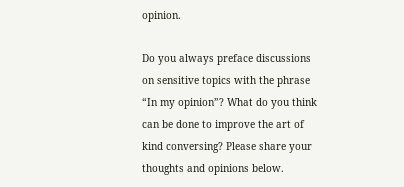opinion.

Do you always preface discussions on sensitive topics with the phrase “In my opinion”? What do you think can be done to improve the art of kind conversing? Please share your thoughts and opinions below.